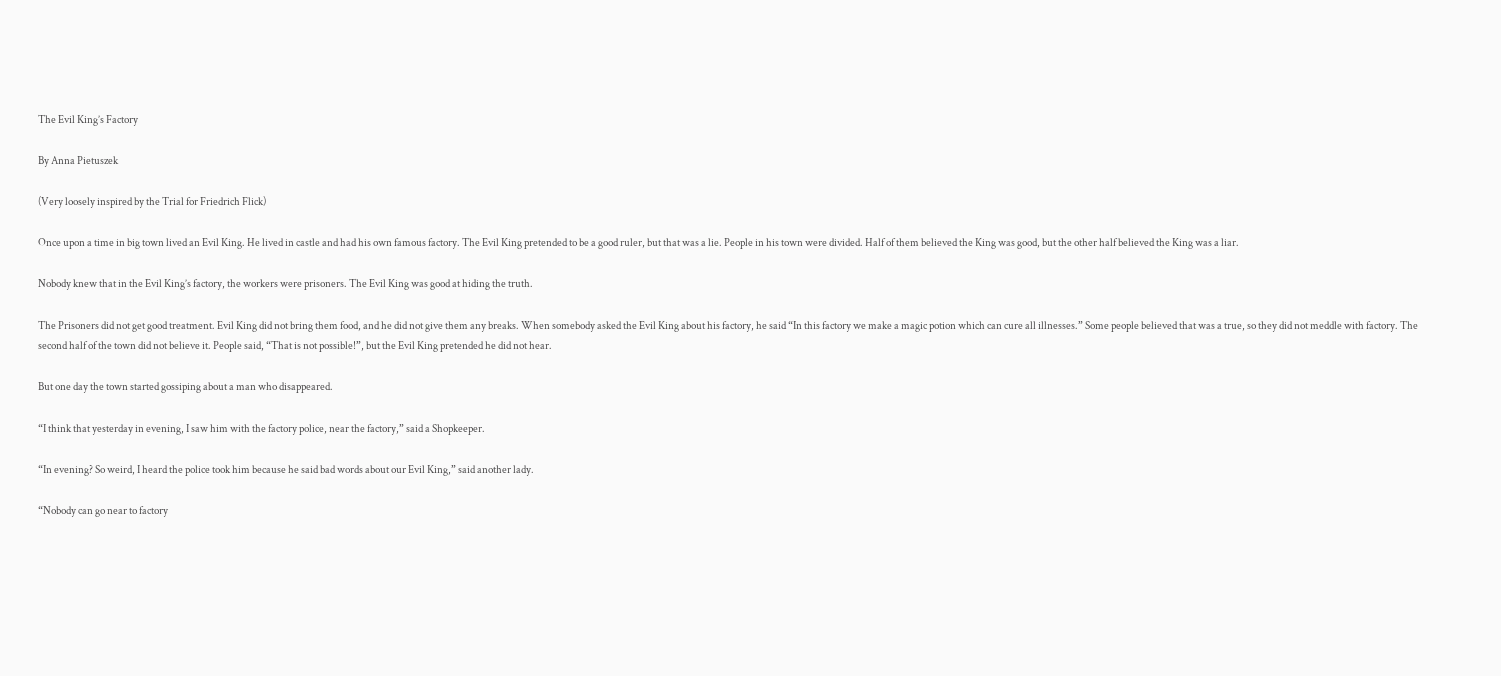The Evil King’s Factory

By Anna Pietuszek

(Very loosely inspired by the Trial for Friedrich Flick)

Once upon a time in big town lived an Evil King. He lived in castle and had his own famous factory. The Evil King pretended to be a good ruler, but that was a lie. People in his town were divided. Half of them believed the King was good, but the other half believed the King was a liar.

Nobody knew that in the Evil King’s factory, the workers were prisoners. The Evil King was good at hiding the truth.

The Prisoners did not get good treatment. Evil King did not bring them food, and he did not give them any breaks. When somebody asked the Evil King about his factory, he said “In this factory we make a magic potion which can cure all illnesses.” Some people believed that was a true, so they did not meddle with factory. The second half of the town did not believe it. People said, “That is not possible!”, but the Evil King pretended he did not hear.

But one day the town started gossiping about a man who disappeared.

“I think that yesterday in evening, I saw him with the factory police, near the factory,” said a Shopkeeper.

“In evening? So weird, I heard the police took him because he said bad words about our Evil King,” said another lady.

“Nobody can go near to factory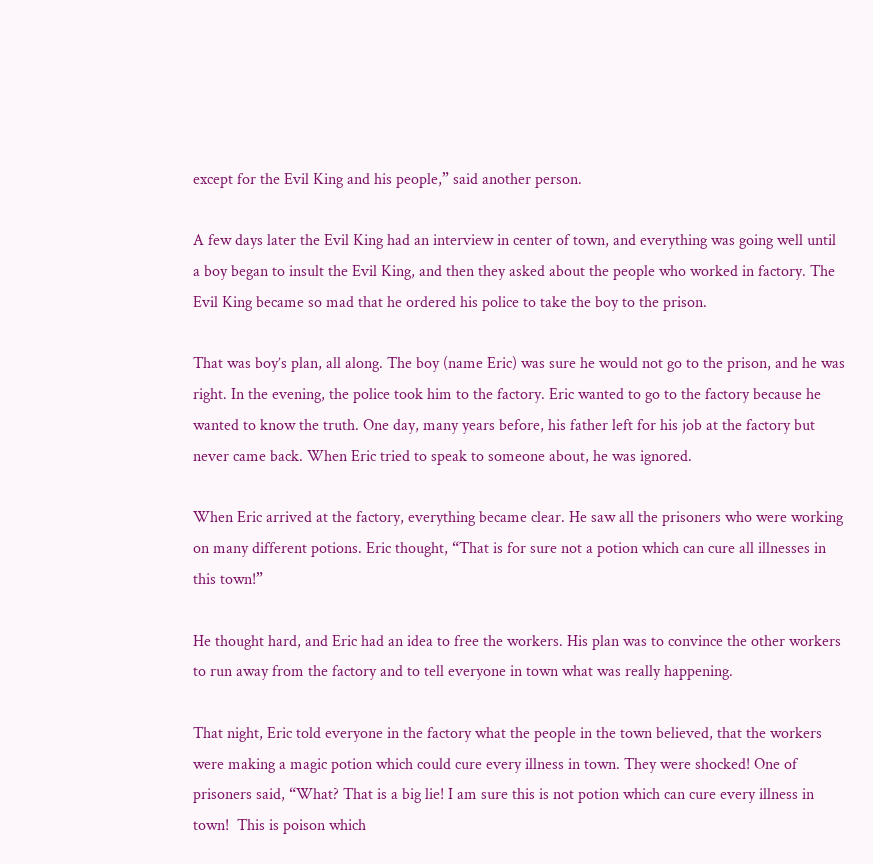except for the Evil King and his people,” said another person.

A few days later the Evil King had an interview in center of town, and everything was going well until a boy began to insult the Evil King, and then they asked about the people who worked in factory. The Evil King became so mad that he ordered his police to take the boy to the prison.

That was boy’s plan, all along. The boy (name Eric) was sure he would not go to the prison, and he was right. In the evening, the police took him to the factory. Eric wanted to go to the factory because he wanted to know the truth. One day, many years before, his father left for his job at the factory but never came back. When Eric tried to speak to someone about, he was ignored.

When Eric arrived at the factory, everything became clear. He saw all the prisoners who were working on many different potions. Eric thought, “That is for sure not a potion which can cure all illnesses in this town!”

He thought hard, and Eric had an idea to free the workers. His plan was to convince the other workers to run away from the factory and to tell everyone in town what was really happening.

That night, Eric told everyone in the factory what the people in the town believed, that the workers were making a magic potion which could cure every illness in town. They were shocked! One of prisoners said, “What? That is a big lie! I am sure this is not potion which can cure every illness in town!  This is poison which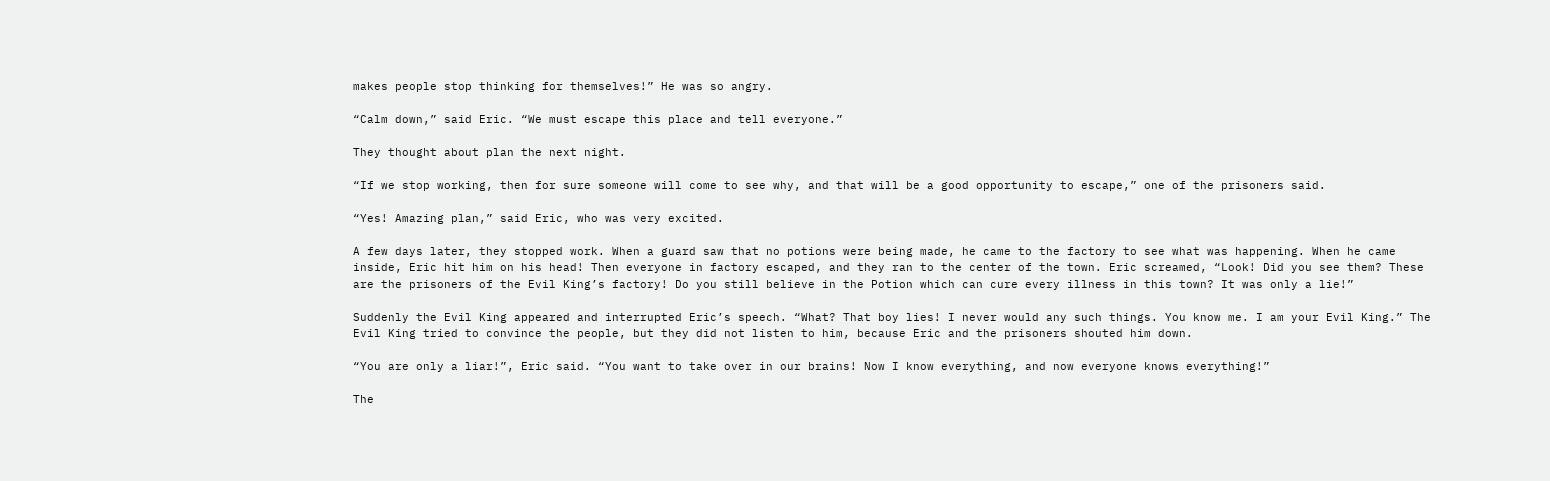makes people stop thinking for themselves!” He was so angry.

“Calm down,” said Eric. “We must escape this place and tell everyone.”

They thought about plan the next night.

“If we stop working, then for sure someone will come to see why, and that will be a good opportunity to escape,” one of the prisoners said.

“Yes! Amazing plan,” said Eric, who was very excited.

A few days later, they stopped work. When a guard saw that no potions were being made, he came to the factory to see what was happening. When he came inside, Eric hit him on his head! Then everyone in factory escaped, and they ran to the center of the town. Eric screamed, “Look! Did you see them? These are the prisoners of the Evil King’s factory! Do you still believe in the Potion which can cure every illness in this town? It was only a lie!”

Suddenly the Evil King appeared and interrupted Eric’s speech. “What? That boy lies! I never would any such things. You know me. I am your Evil King.” The Evil King tried to convince the people, but they did not listen to him, because Eric and the prisoners shouted him down.

“You are only a liar!”, Eric said. “You want to take over in our brains! Now I know everything, and now everyone knows everything!”

The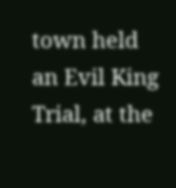town held an Evil King Trial, at the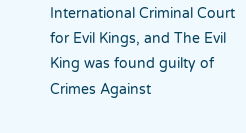International Criminal Court for Evil Kings, and The Evil King was found guilty of Crimes Against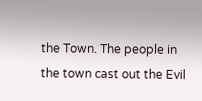the Town. The people in the town cast out the Evil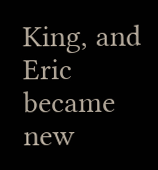King, and Eric became new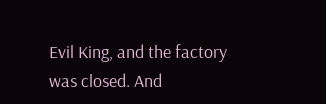Evil King, and the factory was closed. And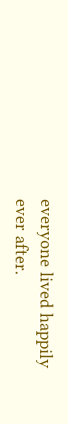everyone lived happily ever after.